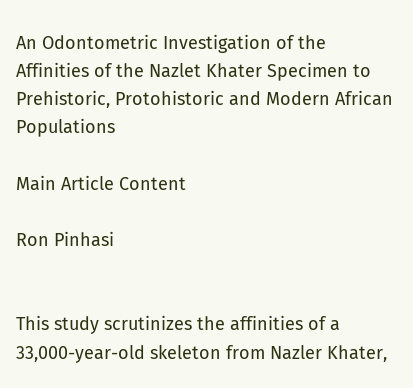An Odontometric Investigation of the Affinities of the Nazlet Khater Specimen to Prehistoric, Protohistoric and Modern African Populations

Main Article Content

Ron Pinhasi


This study scrutinizes the affinities of a 33,000-year-old skeleton from Nazler Khater,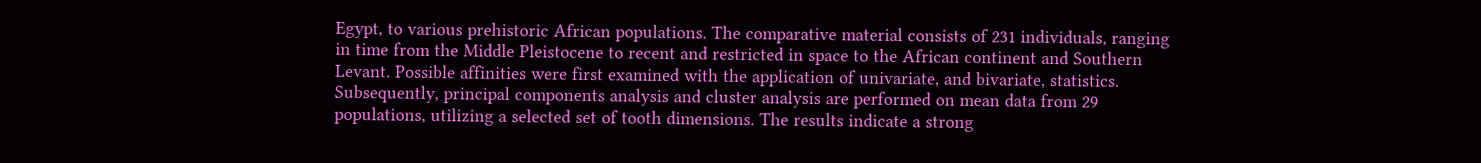Egypt, to various prehistoric African populations. The comparative material consists of 231 individuals, ranging in time from the Middle Pleistocene to recent and restricted in space to the African continent and Southern Levant. Possible affinities were first examined with the application of univariate, and bivariate, statistics. Subsequently, principal components analysis and cluster analysis are performed on mean data from 29 populations, utilizing a selected set of tooth dimensions. The results indicate a strong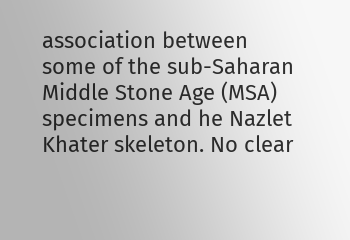association between some of the sub-Saharan Middle Stone Age (MSA) specimens and he Nazlet Khater skeleton. No clear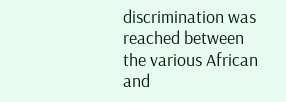discrimination was reached between the various African and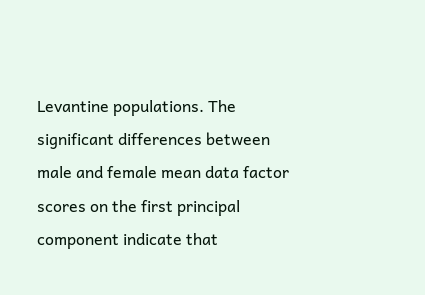Levantine populations. The significant differences between male and female mean data factor scores on the first principal component indicate that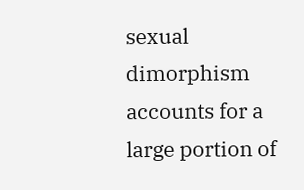sexual dimorphism accounts for a large portion of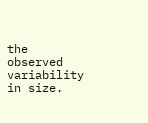the observed variability in size.